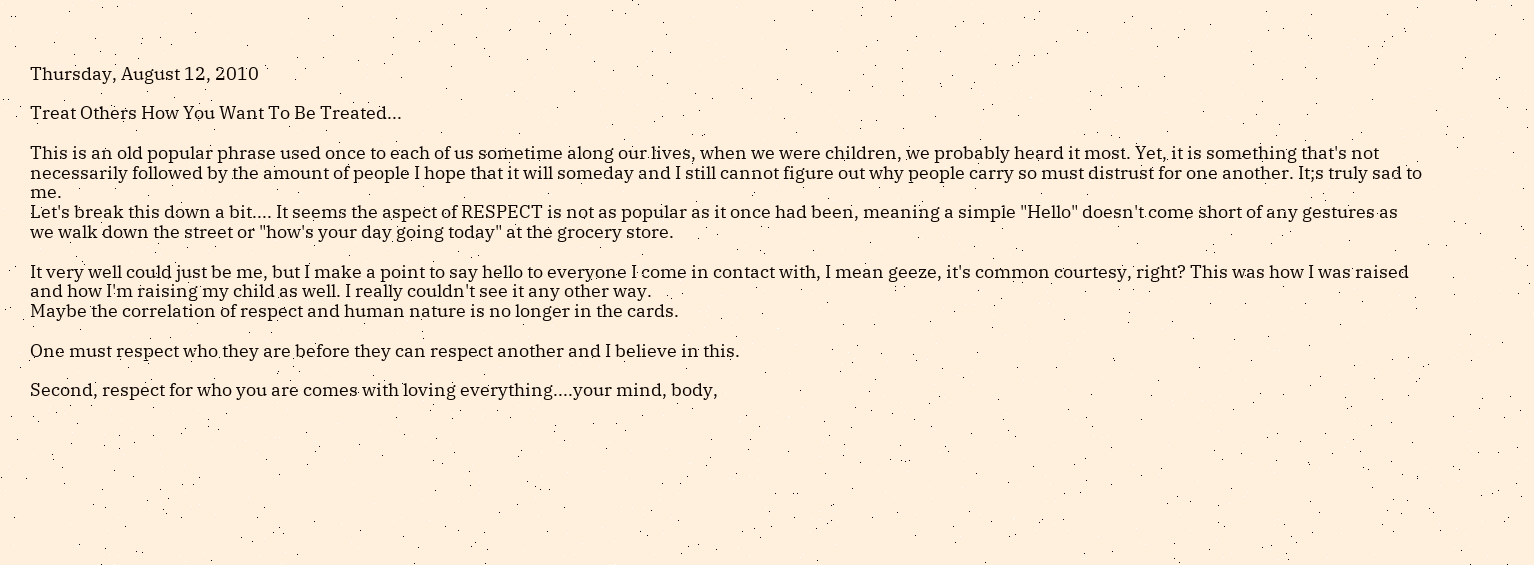Thursday, August 12, 2010

Treat Others How You Want To Be Treated...

This is an old popular phrase used once to each of us sometime along our lives, when we were children, we probably heard it most. Yet, it is something that's not necessarily followed by the amount of people I hope that it will someday and I still cannot figure out why people carry so must distrust for one another. It;s truly sad to me.
Let's break this down a bit.... It seems the aspect of RESPECT is not as popular as it once had been, meaning a simple "Hello" doesn't come short of any gestures as we walk down the street or "how's your day going today" at the grocery store.

It very well could just be me, but I make a point to say hello to everyone I come in contact with, I mean geeze, it's common courtesy, right? This was how I was raised and how I'm raising my child as well. I really couldn't see it any other way.
Maybe the correlation of respect and human nature is no longer in the cards.

One must respect who they are before they can respect another and I believe in this.

Second, respect for who you are comes with loving everything....your mind, body,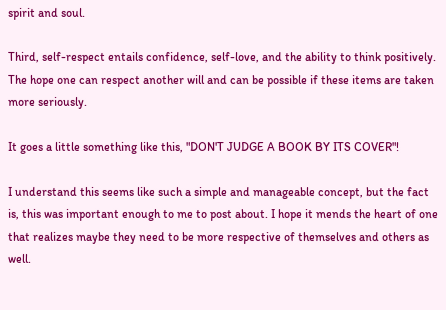spirit and soul.

Third, self-respect entails confidence, self-love, and the ability to think positively. The hope one can respect another will and can be possible if these items are taken more seriously.

It goes a little something like this, "DON'T JUDGE A BOOK BY ITS COVER"!

I understand this seems like such a simple and manageable concept, but the fact is, this was important enough to me to post about. I hope it mends the heart of one that realizes maybe they need to be more respective of themselves and others as well.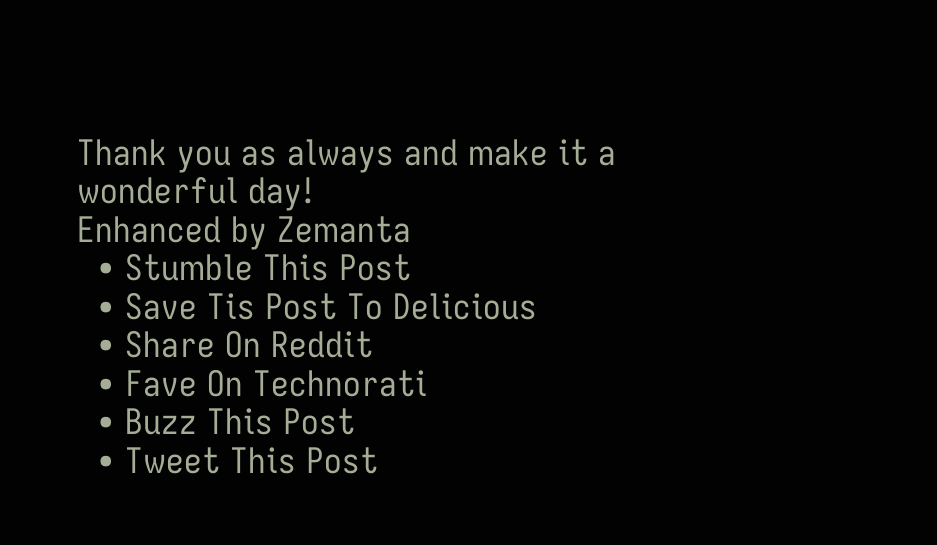Thank you as always and make it a wonderful day!
Enhanced by Zemanta
  • Stumble This Post
  • Save Tis Post To Delicious
  • Share On Reddit
  • Fave On Technorati
  • Buzz This Post
  • Tweet This Post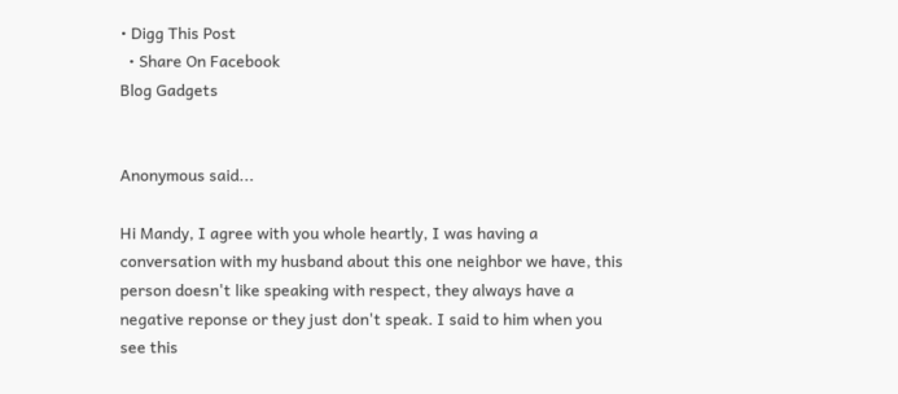• Digg This Post
  • Share On Facebook
Blog Gadgets


Anonymous said...

Hi Mandy, I agree with you whole heartly, I was having a conversation with my husband about this one neighbor we have, this person doesn't like speaking with respect, they always have a negative reponse or they just don't speak. I said to him when you see this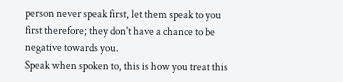person never speak first, let them speak to you first therefore; they don't have a chance to be negative towards you.
Speak when spoken to, this is how you treat this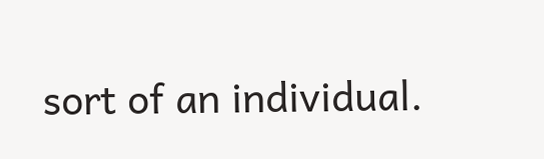sort of an individual.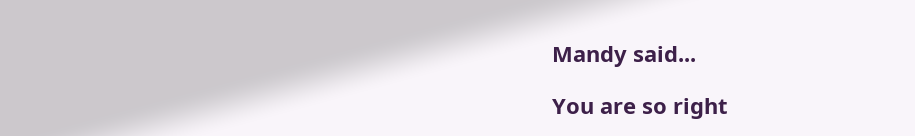Mandy said...

You are so right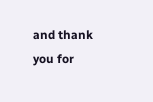and thank you for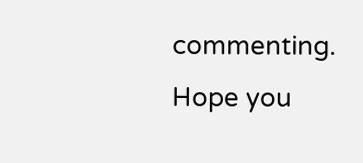commenting.
Hope you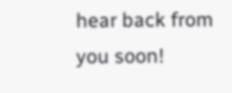hear back from you soon!